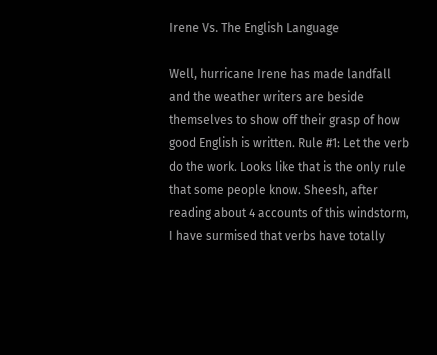Irene Vs. The English Language

Well, hurricane Irene has made landfall and the weather writers are beside themselves to show off their grasp of how good English is written. Rule #1: Let the verb do the work. Looks like that is the only rule that some people know. Sheesh, after reading about 4 accounts of this windstorm, I have surmised that verbs have totally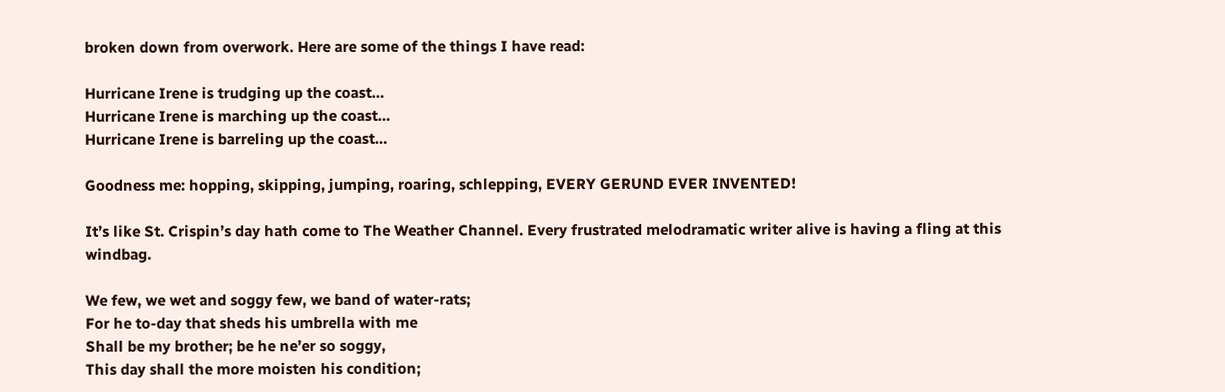broken down from overwork. Here are some of the things I have read:

Hurricane Irene is trudging up the coast…
Hurricane Irene is marching up the coast…
Hurricane Irene is barreling up the coast…

Goodness me: hopping, skipping, jumping, roaring, schlepping, EVERY GERUND EVER INVENTED!

It’s like St. Crispin’s day hath come to The Weather Channel. Every frustrated melodramatic writer alive is having a fling at this windbag.

We few, we wet and soggy few, we band of water-rats;
For he to-day that sheds his umbrella with me
Shall be my brother; be he ne’er so soggy,
This day shall the more moisten his condition;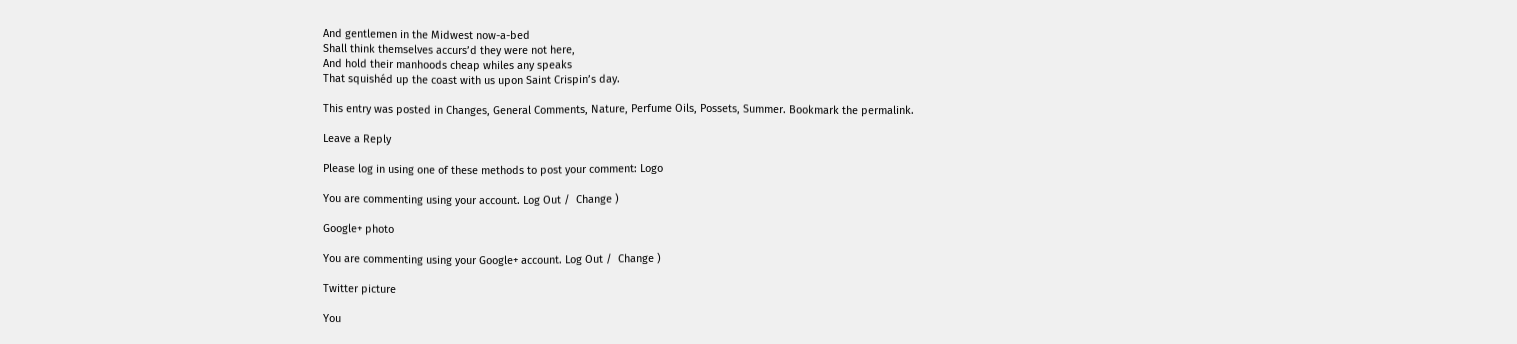And gentlemen in the Midwest now-a-bed
Shall think themselves accurs’d they were not here,
And hold their manhoods cheap whiles any speaks
That squishéd up the coast with us upon Saint Crispin’s day.

This entry was posted in Changes, General Comments, Nature, Perfume Oils, Possets, Summer. Bookmark the permalink.

Leave a Reply

Please log in using one of these methods to post your comment: Logo

You are commenting using your account. Log Out /  Change )

Google+ photo

You are commenting using your Google+ account. Log Out /  Change )

Twitter picture

You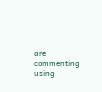are commenting using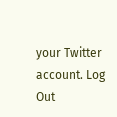your Twitter account. Log Out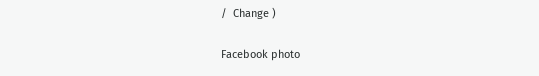/  Change )

Facebook photo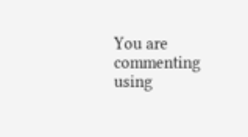You are commenting using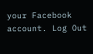your Facebook account. Log Out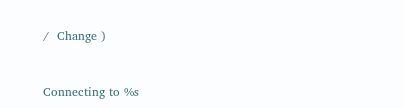/  Change )


Connecting to %s